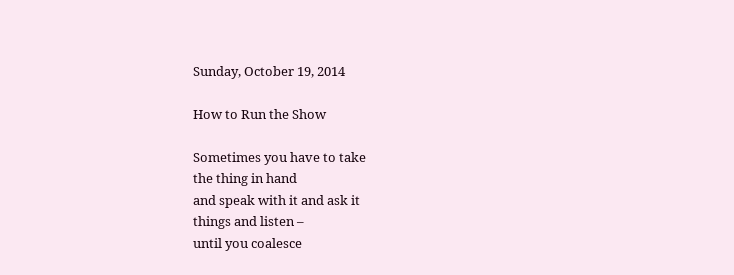Sunday, October 19, 2014

How to Run the Show

Sometimes you have to take
the thing in hand
and speak with it and ask it
things and listen –
until you coalesce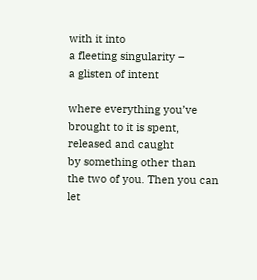with it into
a fleeting singularity –
a glisten of intent

where everything you’ve
brought to it is spent,
released and caught
by something other than
the two of you. Then you can
let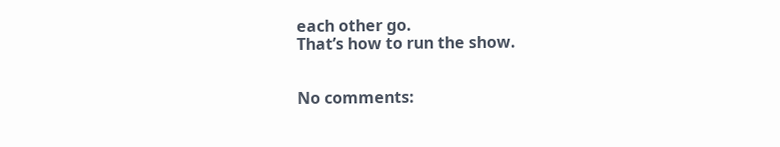each other go.
That’s how to run the show.


No comments: